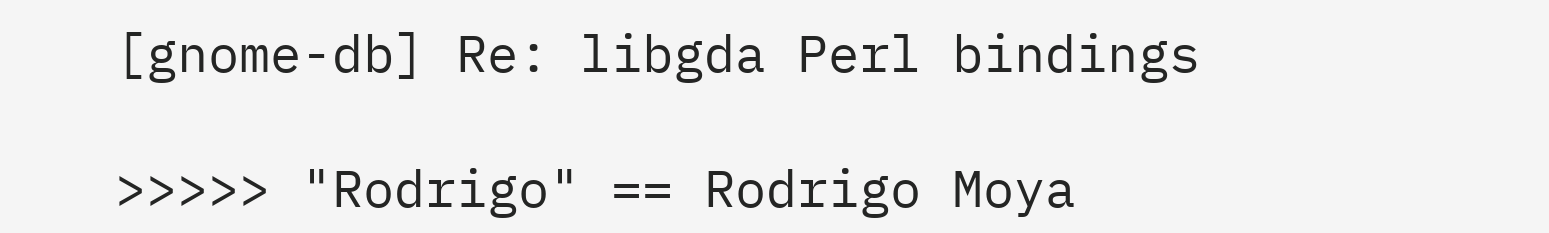[gnome-db] Re: libgda Perl bindings

>>>>> "Rodrigo" == Rodrigo Moya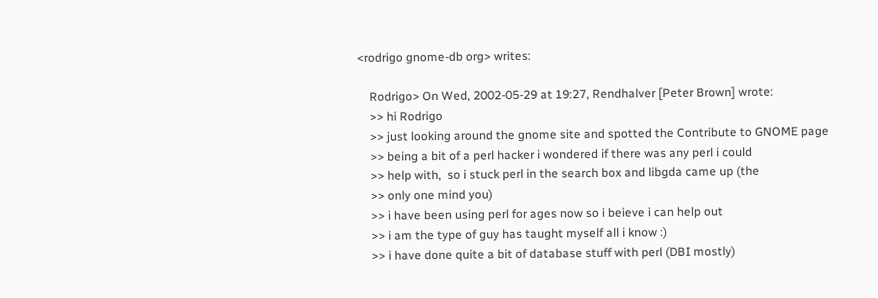<rodrigo gnome-db org> writes:

    Rodrigo> On Wed, 2002-05-29 at 19:27, Rendhalver [Peter Brown] wrote:
    >> hi Rodrigo
    >> just looking around the gnome site and spotted the Contribute to GNOME page
    >> being a bit of a perl hacker i wondered if there was any perl i could
    >> help with,  so i stuck perl in the search box and libgda came up (the
    >> only one mind you)
    >> i have been using perl for ages now so i beieve i can help out
    >> i am the type of guy has taught myself all i know :)
    >> i have done quite a bit of database stuff with perl (DBI mostly)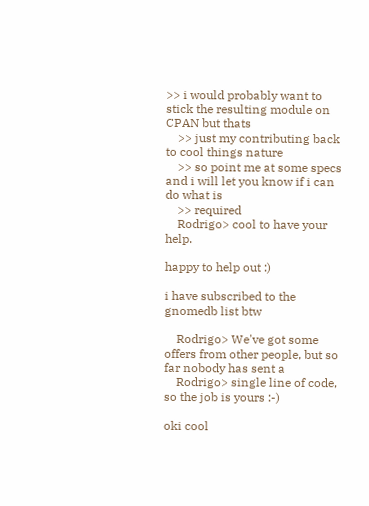>> i would probably want to stick the resulting module on CPAN but thats
    >> just my contributing back to cool things nature
    >> so point me at some specs and i will let you know if i can do what is
    >> required
    Rodrigo> cool to have your help.

happy to help out :)

i have subscribed to the gnomedb list btw

    Rodrigo> We've got some offers from other people, but so far nobody has sent a
    Rodrigo> single line of code, so the job is yours :-)

oki cool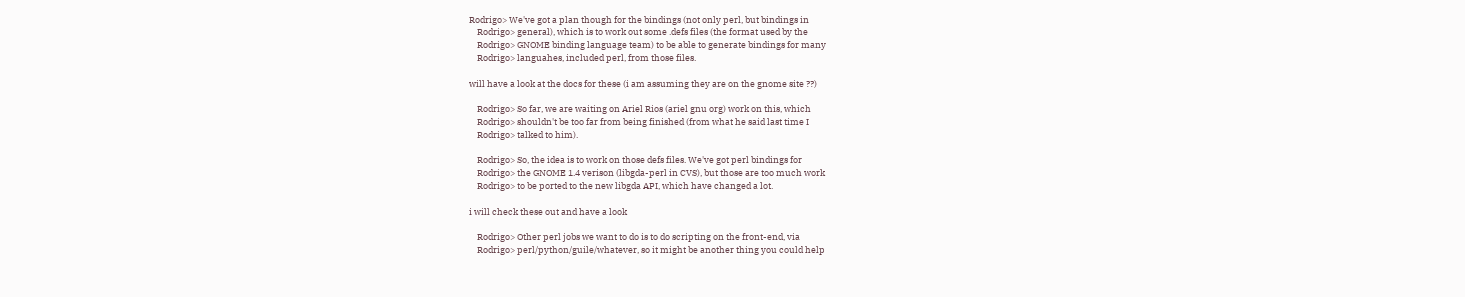Rodrigo> We've got a plan though for the bindings (not only perl, but bindings in
    Rodrigo> general), which is to work out some .defs files (the format used by the
    Rodrigo> GNOME binding language team) to be able to generate bindings for many
    Rodrigo> languahes, included perl, from those files.

will have a look at the docs for these (i am assuming they are on the gnome site ??)

    Rodrigo> So far, we are waiting on Ariel Rios (ariel gnu org) work on this, which
    Rodrigo> shouldn't be too far from being finished (from what he said last time I
    Rodrigo> talked to him).

    Rodrigo> So, the idea is to work on those defs files. We've got perl bindings for
    Rodrigo> the GNOME 1.4 verison (libgda-perl in CVS), but those are too much work
    Rodrigo> to be ported to the new libgda API, which have changed a lot.

i will check these out and have a look

    Rodrigo> Other perl jobs we want to do is to do scripting on the front-end, via
    Rodrigo> perl/python/guile/whatever, so it might be another thing you could help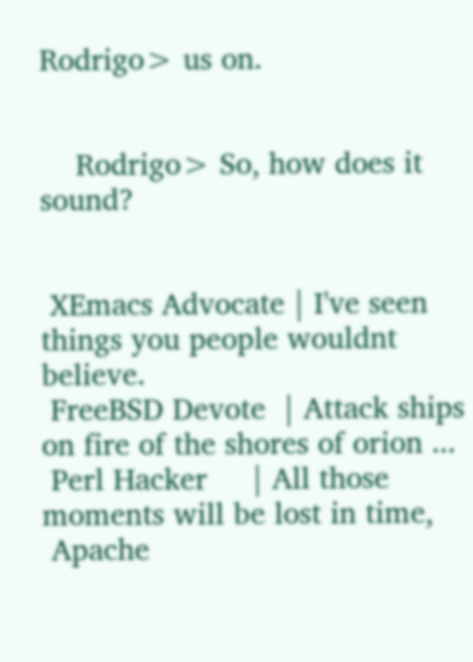Rodrigo> us on.


    Rodrigo> So, how does it sound?


 XEmacs Advocate | I've seen things you people wouldnt believe.
 FreeBSD Devote  | Attack ships on fire of the shores of orion ...
 Perl Hacker     | All those moments will be lost in time,
 Apache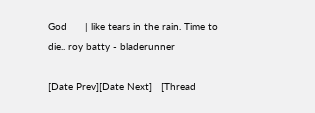God      | like tears in the rain. Time to die.. roy batty - bladerunner

[Date Prev][Date Next]   [Thread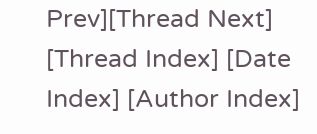Prev][Thread Next]   [Thread Index] [Date Index] [Author Index]